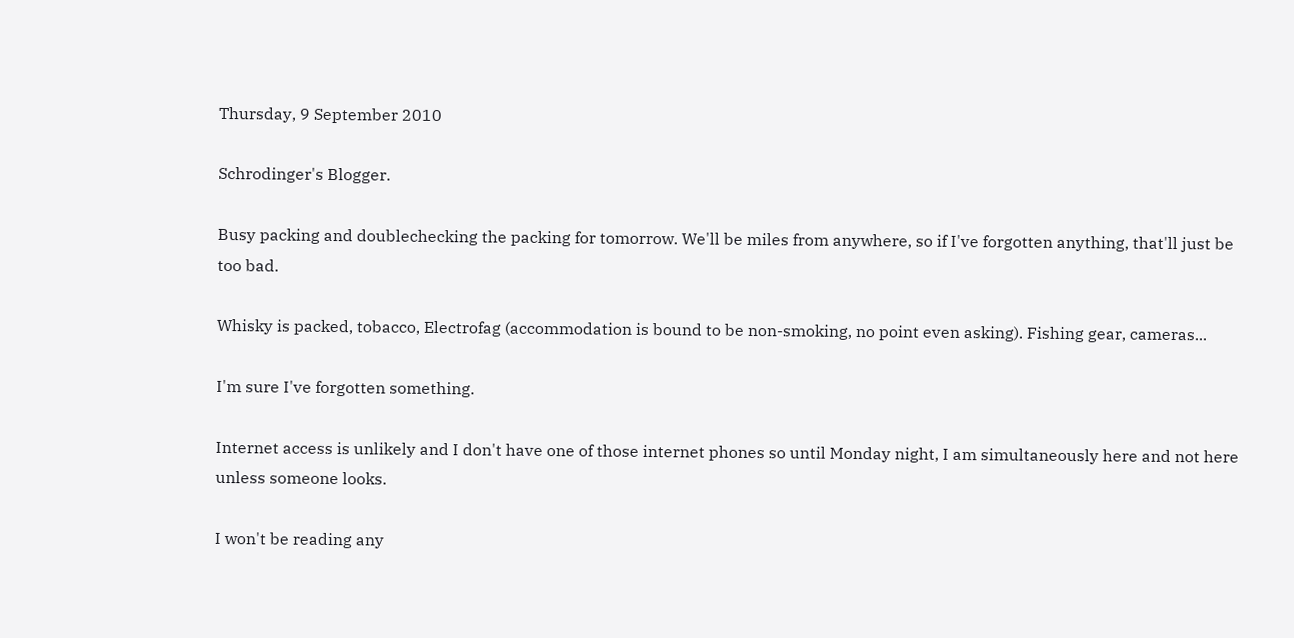Thursday, 9 September 2010

Schrodinger's Blogger.

Busy packing and doublechecking the packing for tomorrow. We'll be miles from anywhere, so if I've forgotten anything, that'll just be too bad.

Whisky is packed, tobacco, Electrofag (accommodation is bound to be non-smoking, no point even asking). Fishing gear, cameras...

I'm sure I've forgotten something.

Internet access is unlikely and I don't have one of those internet phones so until Monday night, I am simultaneously here and not here unless someone looks.

I won't be reading any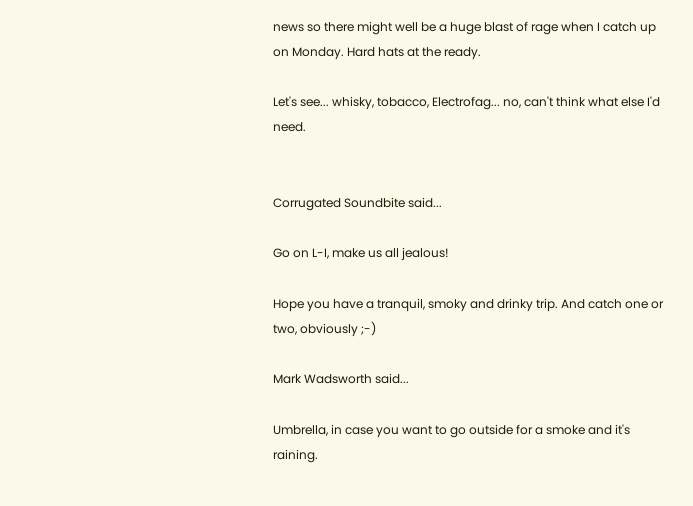news so there might well be a huge blast of rage when I catch up on Monday. Hard hats at the ready.

Let's see... whisky, tobacco, Electrofag... no, can't think what else I'd need.


Corrugated Soundbite said...

Go on L-I, make us all jealous!

Hope you have a tranquil, smoky and drinky trip. And catch one or two, obviously ;-)

Mark Wadsworth said...

Umbrella, in case you want to go outside for a smoke and it's raining.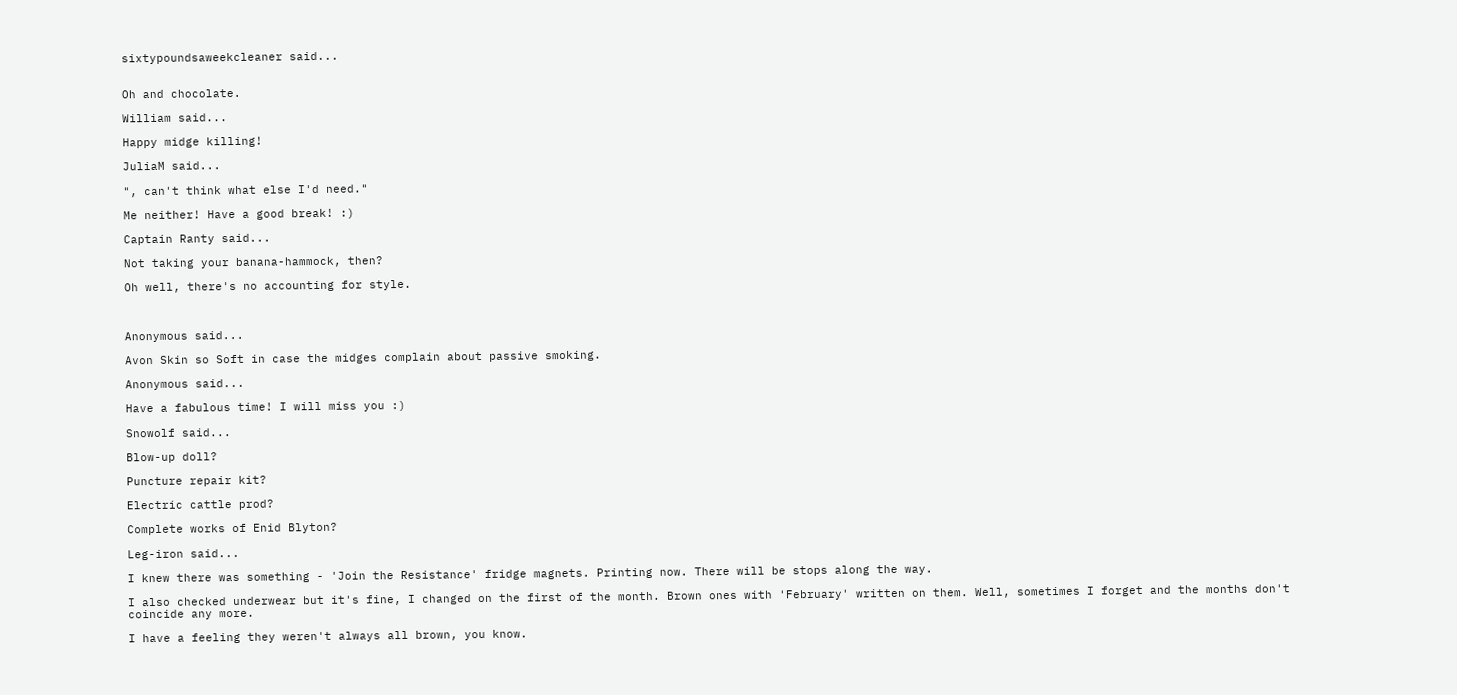sixtypoundsaweekcleaner said...


Oh and chocolate.

William said...

Happy midge killing!

JuliaM said...

", can't think what else I'd need."

Me neither! Have a good break! :)

Captain Ranty said...

Not taking your banana-hammock, then?

Oh well, there's no accounting for style.



Anonymous said...

Avon Skin so Soft in case the midges complain about passive smoking.

Anonymous said...

Have a fabulous time! I will miss you :)

Snowolf said...

Blow-up doll?

Puncture repair kit?

Electric cattle prod?

Complete works of Enid Blyton?

Leg-iron said...

I knew there was something - 'Join the Resistance' fridge magnets. Printing now. There will be stops along the way.

I also checked underwear but it's fine, I changed on the first of the month. Brown ones with 'February' written on them. Well, sometimes I forget and the months don't coincide any more.

I have a feeling they weren't always all brown, you know.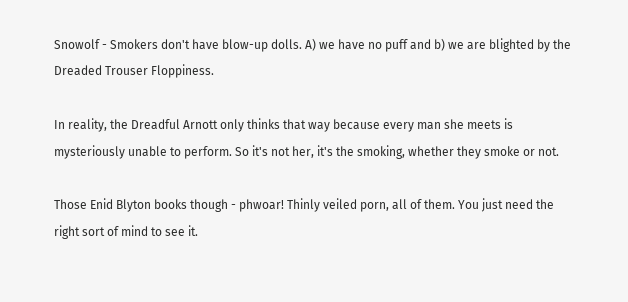Snowolf - Smokers don't have blow-up dolls. A) we have no puff and b) we are blighted by the Dreaded Trouser Floppiness.

In reality, the Dreadful Arnott only thinks that way because every man she meets is mysteriously unable to perform. So it's not her, it's the smoking, whether they smoke or not.

Those Enid Blyton books though - phwoar! Thinly veiled porn, all of them. You just need the right sort of mind to see it.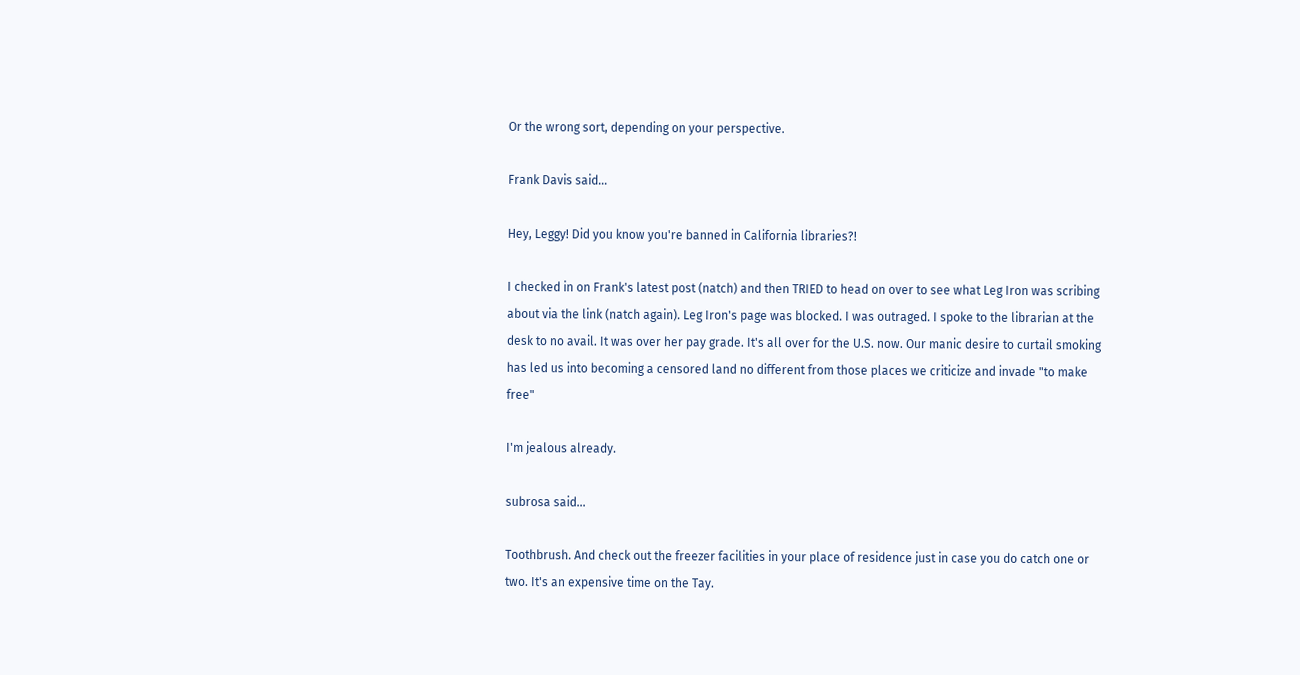Or the wrong sort, depending on your perspective.

Frank Davis said...

Hey, Leggy! Did you know you're banned in California libraries?!

I checked in on Frank's latest post (natch) and then TRIED to head on over to see what Leg Iron was scribing about via the link (natch again). Leg Iron's page was blocked. I was outraged. I spoke to the librarian at the desk to no avail. It was over her pay grade. It's all over for the U.S. now. Our manic desire to curtail smoking has led us into becoming a censored land no different from those places we criticize and invade "to make free"

I'm jealous already.

subrosa said...

Toothbrush. And check out the freezer facilities in your place of residence just in case you do catch one or two. It's an expensive time on the Tay.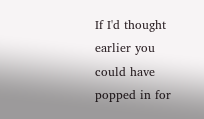If I'd thought earlier you could have popped in for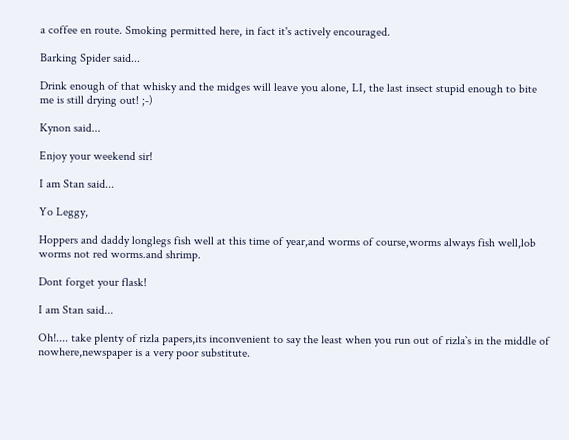a coffee en route. Smoking permitted here, in fact it's actively encouraged.

Barking Spider said...

Drink enough of that whisky and the midges will leave you alone, LI, the last insect stupid enough to bite me is still drying out! ;-)

Kynon said...

Enjoy your weekend sir!

I am Stan said...

Yo Leggy,

Hoppers and daddy longlegs fish well at this time of year,and worms of course,worms always fish well,lob worms not red worms.and shrimp.

Dont forget your flask!

I am Stan said...

Oh!.... take plenty of rizla papers,its inconvenient to say the least when you run out of rizla`s in the middle of nowhere,newspaper is a very poor substitute.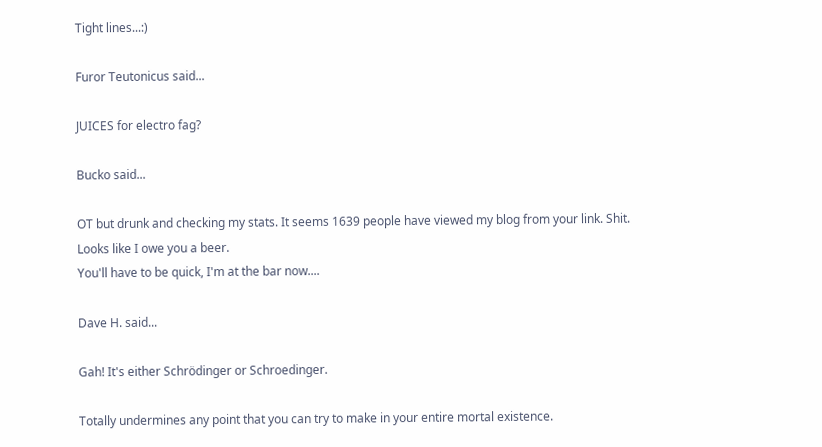Tight lines...:)

Furor Teutonicus said...

JUICES for electro fag?

Bucko said...

OT but drunk and checking my stats. It seems 1639 people have viewed my blog from your link. Shit.
Looks like I owe you a beer.
You'll have to be quick, I'm at the bar now....

Dave H. said...

Gah! It's either Schrödinger or Schroedinger.

Totally undermines any point that you can try to make in your entire mortal existence.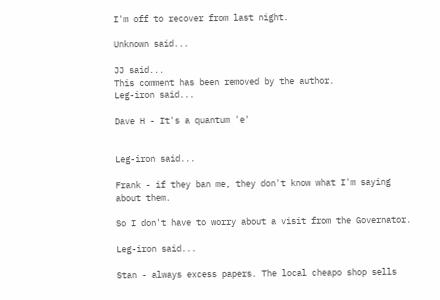I'm off to recover from last night.

Unknown said...

JJ said...
This comment has been removed by the author.
Leg-iron said...

Dave H - It's a quantum 'e'


Leg-iron said...

Frank - if they ban me, they don't know what I'm saying about them.

So I don't have to worry about a visit from the Governator.

Leg-iron said...

Stan - always excess papers. The local cheapo shop sells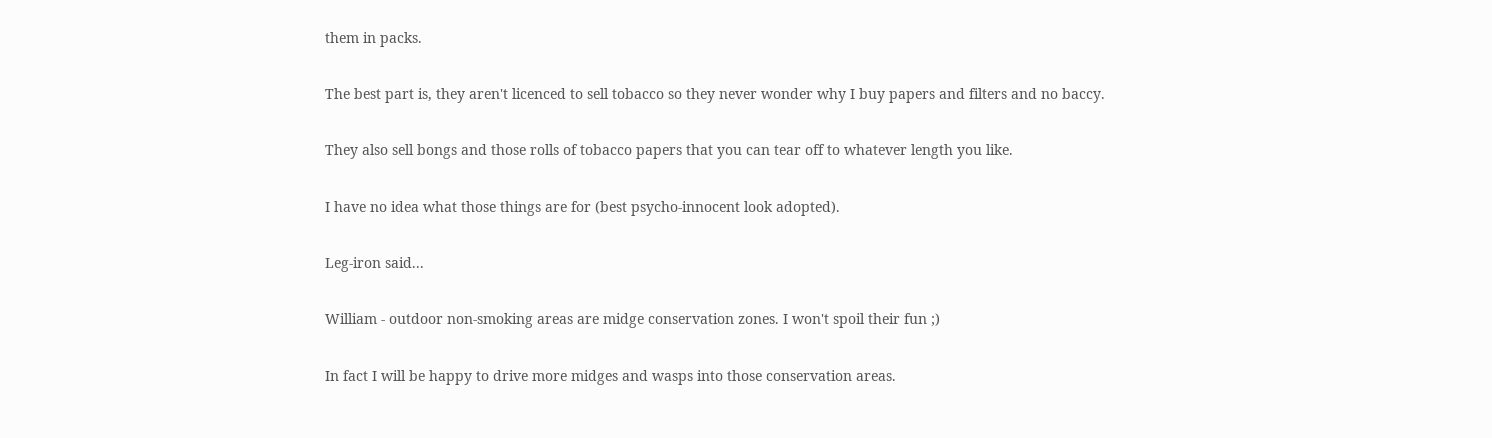them in packs.

The best part is, they aren't licenced to sell tobacco so they never wonder why I buy papers and filters and no baccy.

They also sell bongs and those rolls of tobacco papers that you can tear off to whatever length you like.

I have no idea what those things are for (best psycho-innocent look adopted).

Leg-iron said...

William - outdoor non-smoking areas are midge conservation zones. I won't spoil their fun ;)

In fact I will be happy to drive more midges and wasps into those conservation areas.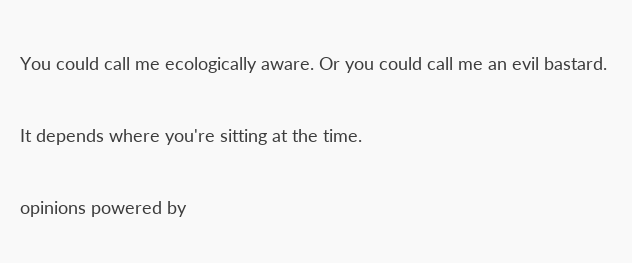You could call me ecologically aware. Or you could call me an evil bastard.

It depends where you're sitting at the time.

opinions powered by